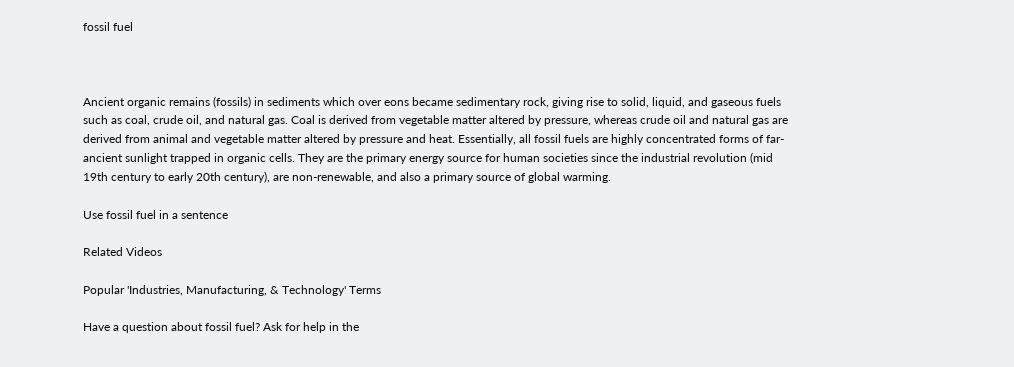fossil fuel



Ancient organic remains (fossils) in sediments which over eons became sedimentary rock, giving rise to solid, liquid, and gaseous fuels such as coal, crude oil, and natural gas. Coal is derived from vegetable matter altered by pressure, whereas crude oil and natural gas are derived from animal and vegetable matter altered by pressure and heat. Essentially, all fossil fuels are highly concentrated forms of far-ancient sunlight trapped in organic cells. They are the primary energy source for human societies since the industrial revolution (mid 19th century to early 20th century), are non-renewable, and also a primary source of global warming.

Use fossil fuel in a sentence

Related Videos

Popular 'Industries, Manufacturing, & Technology' Terms

Have a question about fossil fuel? Ask for help in the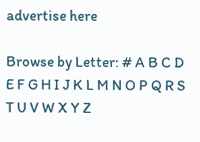advertise here

Browse by Letter: # A B C D E F G H I J K L M N O P Q R S T U V W X Y Z